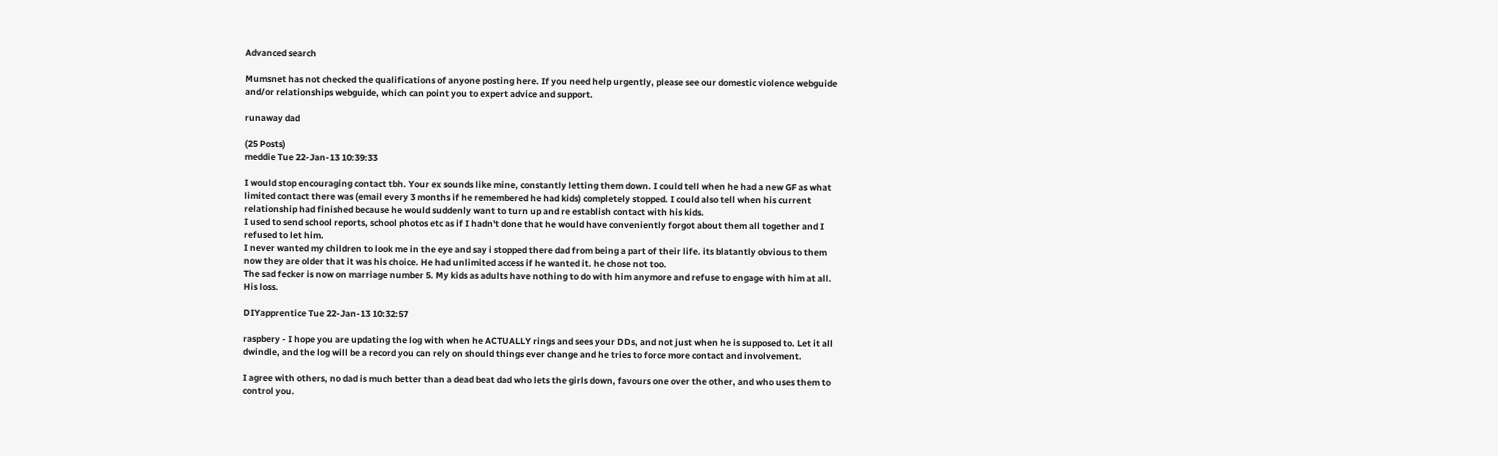Advanced search

Mumsnet has not checked the qualifications of anyone posting here. If you need help urgently, please see our domestic violence webguide and/or relationships webguide, which can point you to expert advice and support.

runaway dad

(25 Posts)
meddie Tue 22-Jan-13 10:39:33

I would stop encouraging contact tbh. Your ex sounds like mine, constantly letting them down. I could tell when he had a new GF as what limited contact there was (email every 3 months if he remembered he had kids) completely stopped. I could also tell when his current relationship had finished because he would suddenly want to turn up and re establish contact with his kids.
I used to send school reports, school photos etc as if I hadn't done that he would have conveniently forgot about them all together and I refused to let him.
I never wanted my children to look me in the eye and say i stopped there dad from being a part of their life. its blatantly obvious to them now they are older that it was his choice. He had unlimited access if he wanted it. he chose not too.
The sad fecker is now on marriage number 5. My kids as adults have nothing to do with him anymore and refuse to engage with him at all. His loss.

DIYapprentice Tue 22-Jan-13 10:32:57

raspbery - I hope you are updating the log with when he ACTUALLY rings and sees your DDs, and not just when he is supposed to. Let it all dwindle, and the log will be a record you can rely on should things ever change and he tries to force more contact and involvement.

I agree with others, no dad is much better than a dead beat dad who lets the girls down, favours one over the other, and who uses them to control you.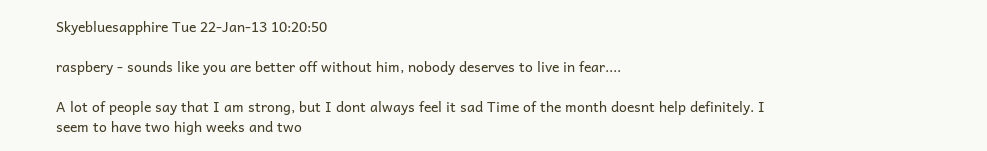Skyebluesapphire Tue 22-Jan-13 10:20:50

raspbery - sounds like you are better off without him, nobody deserves to live in fear....

A lot of people say that I am strong, but I dont always feel it sad Time of the month doesnt help definitely. I seem to have two high weeks and two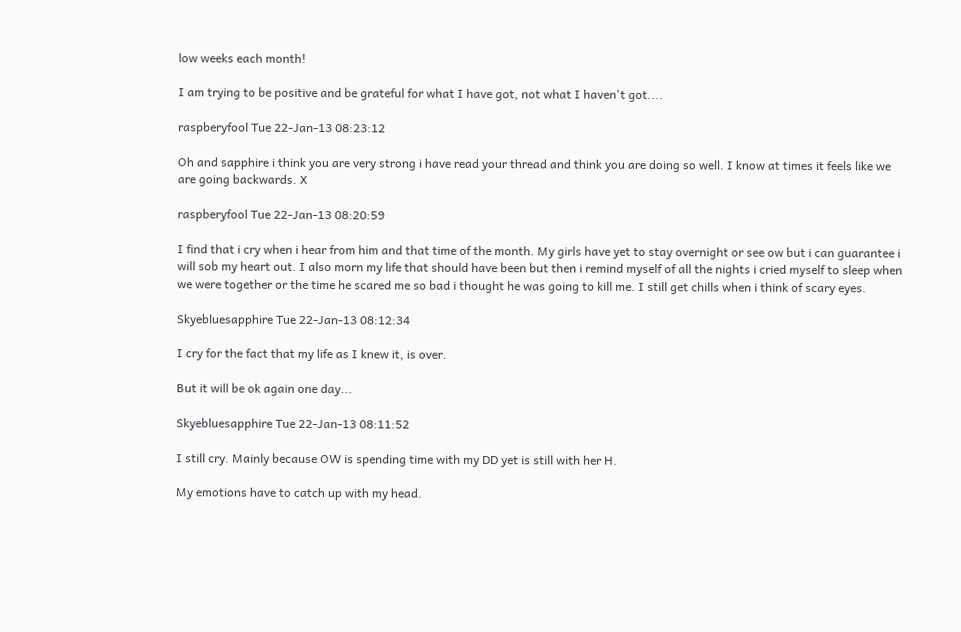low weeks each month!

I am trying to be positive and be grateful for what I have got, not what I haven't got....

raspberyfool Tue 22-Jan-13 08:23:12

Oh and sapphire i think you are very strong i have read your thread and think you are doing so well. I know at times it feels like we are going backwards. X

raspberyfool Tue 22-Jan-13 08:20:59

I find that i cry when i hear from him and that time of the month. My girls have yet to stay overnight or see ow but i can guarantee i will sob my heart out. I also morn my life that should have been but then i remind myself of all the nights i cried myself to sleep when we were together or the time he scared me so bad i thought he was going to kill me. I still get chills when i think of scary eyes.

Skyebluesapphire Tue 22-Jan-13 08:12:34

I cry for the fact that my life as I knew it, is over.

But it will be ok again one day...

Skyebluesapphire Tue 22-Jan-13 08:11:52

I still cry. Mainly because OW is spending time with my DD yet is still with her H.

My emotions have to catch up with my head.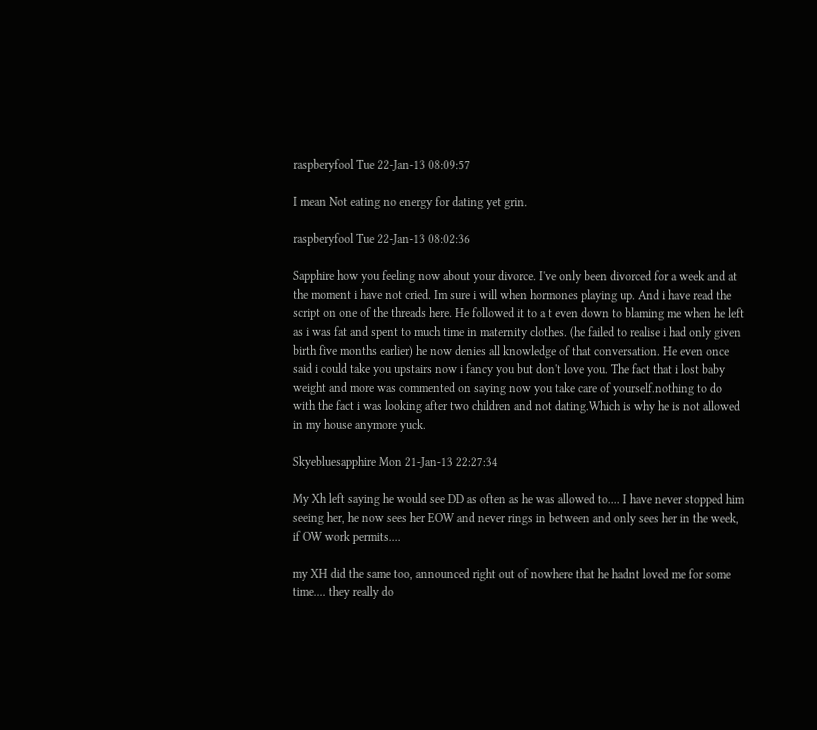raspberyfool Tue 22-Jan-13 08:09:57

I mean Not eating no energy for dating yet grin.

raspberyfool Tue 22-Jan-13 08:02:36

Sapphire how you feeling now about your divorce. I've only been divorced for a week and at the moment i have not cried. Im sure i will when hormones playing up. And i have read the script on one of the threads here. He followed it to a t even down to blaming me when he left as i was fat and spent to much time in maternity clothes. (he failed to realise i had only given birth five months earlier) he now denies all knowledge of that conversation. He even once said i could take you upstairs now i fancy you but don't love you. The fact that i lost baby weight and more was commented on saying now you take care of yourself.nothing to do with the fact i was looking after two children and not dating.Which is why he is not allowed in my house anymore yuck.

Skyebluesapphire Mon 21-Jan-13 22:27:34

My Xh left saying he would see DD as often as he was allowed to.... I have never stopped him seeing her, he now sees her EOW and never rings in between and only sees her in the week, if OW work permits....

my XH did the same too, announced right out of nowhere that he hadnt loved me for some time.... they really do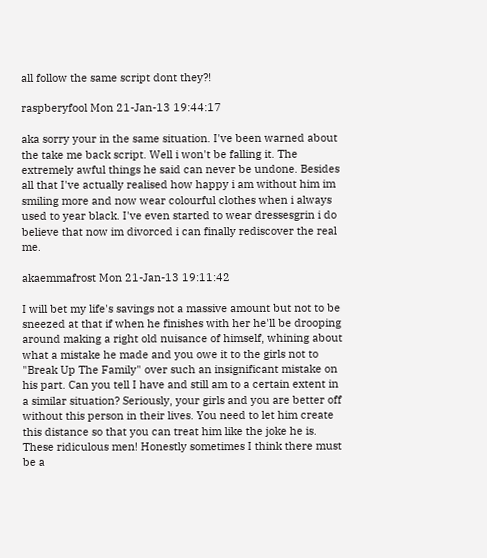all follow the same script dont they?!

raspberyfool Mon 21-Jan-13 19:44:17

aka sorry your in the same situation. I've been warned about the take me back script. Well i won't be falling it. The extremely awful things he said can never be undone. Besides all that I've actually realised how happy i am without him im smiling more and now wear colourful clothes when i always used to year black. I've even started to wear dressesgrin i do believe that now im divorced i can finally rediscover the real me.

akaemmafrost Mon 21-Jan-13 19:11:42

I will bet my life's savings not a massive amount but not to be sneezed at that if when he finishes with her he'll be drooping around making a right old nuisance of himself, whining about what a mistake he made and you owe it to the girls not to "Break Up The Family" over such an insignificant mistake on his part. Can you tell I have and still am to a certain extent in a similar situation? Seriously, your girls and you are better off without this person in their lives. You need to let him create this distance so that you can treat him like the joke he is. These ridiculous men! Honestly sometimes I think there must be a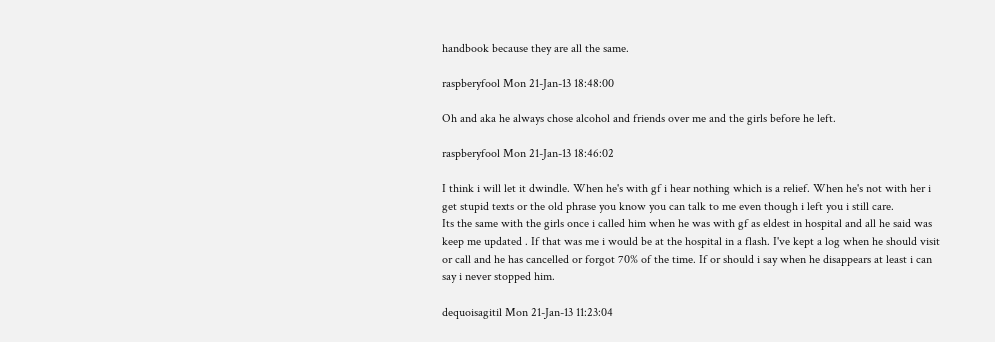handbook because they are all the same.

raspberyfool Mon 21-Jan-13 18:48:00

Oh and aka he always chose alcohol and friends over me and the girls before he left.

raspberyfool Mon 21-Jan-13 18:46:02

I think i will let it dwindle. When he's with gf i hear nothing which is a relief. When he's not with her i get stupid texts or the old phrase you know you can talk to me even though i left you i still care.
Its the same with the girls once i called him when he was with gf as eldest in hospital and all he said was keep me updated . If that was me i would be at the hospital in a flash. I've kept a log when he should visit or call and he has cancelled or forgot 70% of the time. If or should i say when he disappears at least i can say i never stopped him.

dequoisagitil Mon 21-Jan-13 11:23:04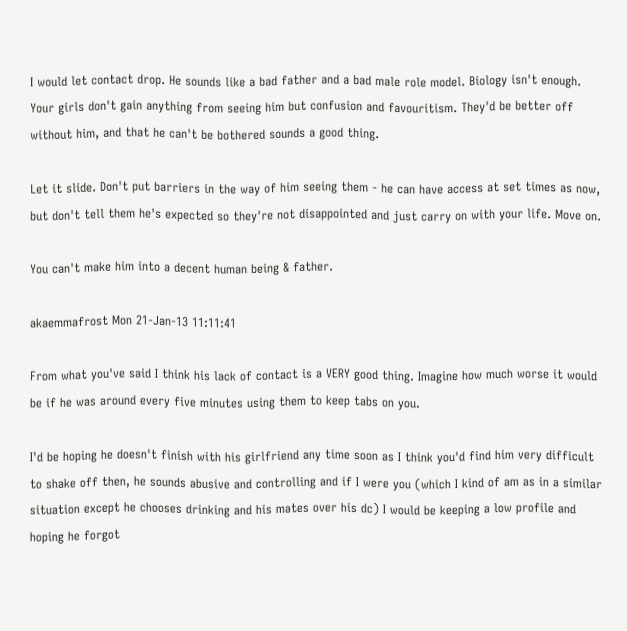I would let contact drop. He sounds like a bad father and a bad male role model. Biology isn't enough. Your girls don't gain anything from seeing him but confusion and favouritism. They'd be better off without him, and that he can't be bothered sounds a good thing.

Let it slide. Don't put barriers in the way of him seeing them - he can have access at set times as now, but don't tell them he's expected so they're not disappointed and just carry on with your life. Move on.

You can't make him into a decent human being & father.

akaemmafrost Mon 21-Jan-13 11:11:41

From what you've said I think his lack of contact is a VERY good thing. Imagine how much worse it would be if he was around every five minutes using them to keep tabs on you.

I'd be hoping he doesn't finish with his girlfriend any time soon as I think you'd find him very difficult to shake off then, he sounds abusive and controlling and if I were you (which I kind of am as in a similar situation except he chooses drinking and his mates over his dc) I would be keeping a low profile and hoping he forgot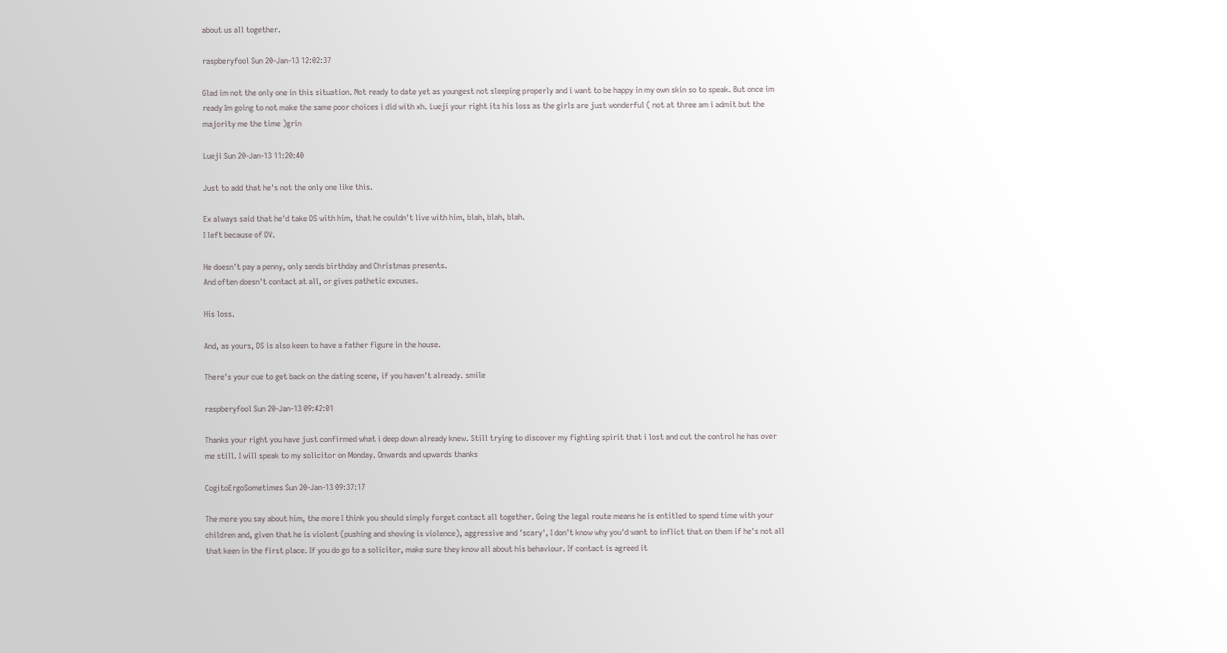about us all together.

raspberyfool Sun 20-Jan-13 12:02:37

Glad im not the only one in this situation. Not ready to date yet as youngest not sleeping properly and i want to be happy in my own skin so to speak. But once im ready Im going to not make the same poor choices i did with xh. Lueji your right its his loss as the girls are just wonderful ( not at three am i admit but the majority me the time )grin

Lueji Sun 20-Jan-13 11:20:40

Just to add that he's not the only one like this.

Ex always said that he'd take DS with him, that he couldn't live with him, blah, blah, blah.
I left because of DV.

He doesn't pay a penny, only sends birthday and Christmas presents.
And often doesn't contact at all, or gives pathetic excuses.

His loss.

And, as yours, DS is also keen to have a father figure in the house.

There's your cue to get back on the dating scene, if you haven't already. smile

raspberyfool Sun 20-Jan-13 09:42:01

Thanks your right you have just confirmed what i deep down already knew. Still trying to discover my fighting spirit that i lost and cut the control he has over me still. I will speak to my solicitor on Monday. Onwards and upwards thanks

CogitoErgoSometimes Sun 20-Jan-13 09:37:17

The more you say about him, the more I think you should simply forget contact all together. Going the legal route means he is entitled to spend time with your children and, given that he is violent (pushing and shoving is violence), aggressive and 'scary', I don't know why you'd want to inflict that on them if he's not all that keen in the first place. If you do go to a solicitor, make sure they know all about his behaviour. If contact is agreed it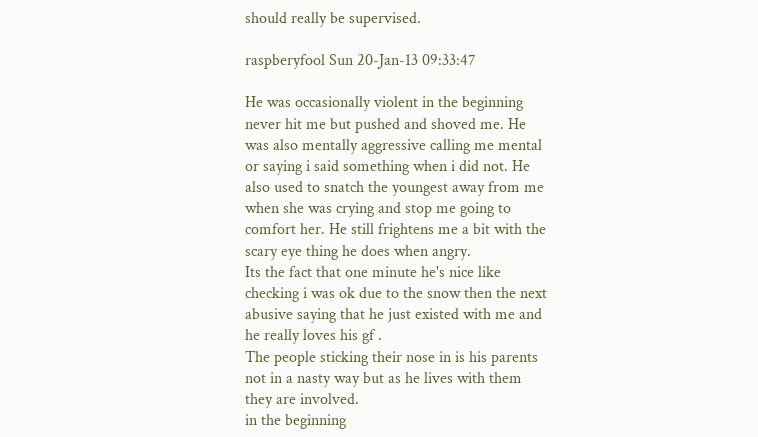should really be supervised.

raspberyfool Sun 20-Jan-13 09:33:47

He was occasionally violent in the beginning never hit me but pushed and shoved me. He was also mentally aggressive calling me mental or saying i said something when i did not. He also used to snatch the youngest away from me when she was crying and stop me going to comfort her. He still frightens me a bit with the scary eye thing he does when angry.
Its the fact that one minute he's nice like checking i was ok due to the snow then the next abusive saying that he just existed with me and he really loves his gf .
The people sticking their nose in is his parents not in a nasty way but as he lives with them they are involved.
in the beginning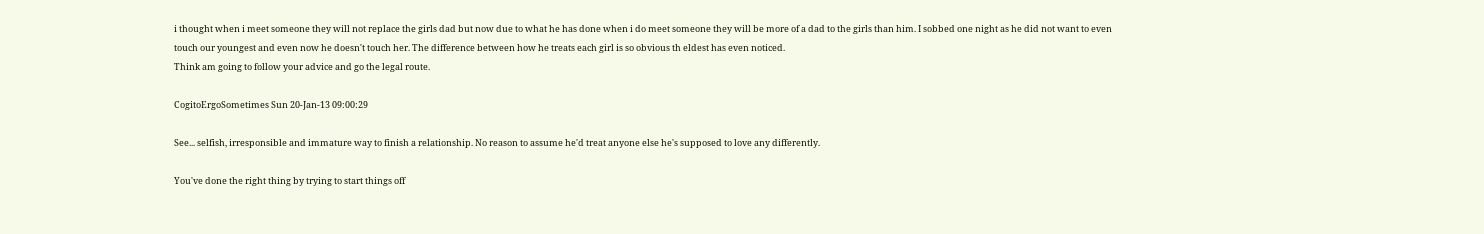i thought when i meet someone they will not replace the girls dad but now due to what he has done when i do meet someone they will be more of a dad to the girls than him. I sobbed one night as he did not want to even touch our youngest and even now he doesn't touch her. The difference between how he treats each girl is so obvious th eldest has even noticed.
Think am going to follow your advice and go the legal route.

CogitoErgoSometimes Sun 20-Jan-13 09:00:29

See... selfish, irresponsible and immature way to finish a relationship. No reason to assume he'd treat anyone else he's supposed to love any differently.

You've done the right thing by trying to start things off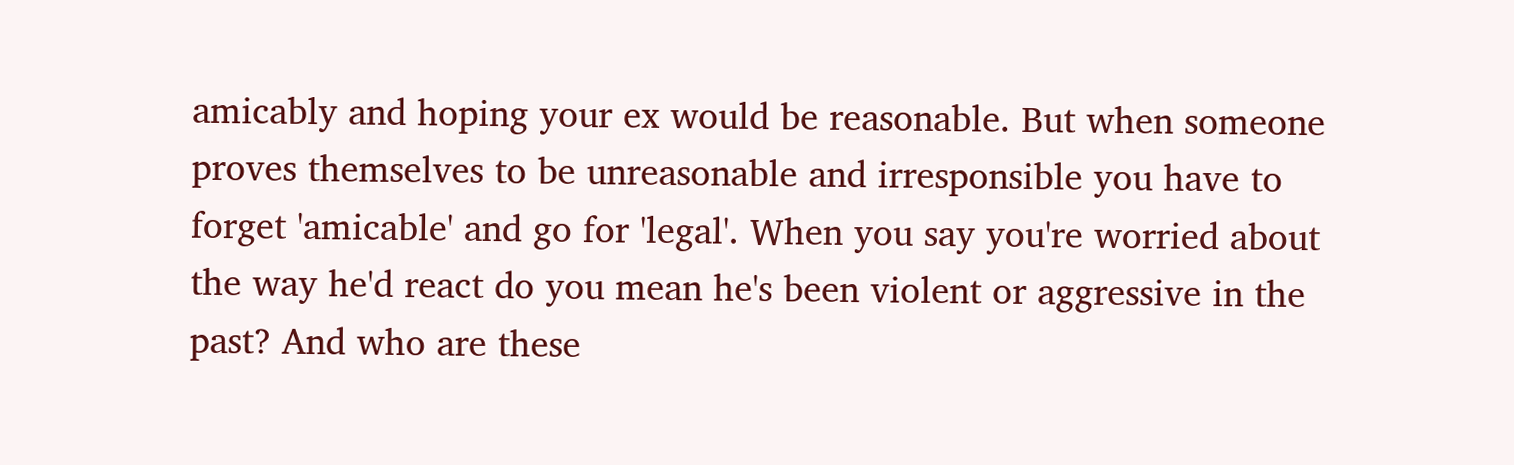amicably and hoping your ex would be reasonable. But when someone proves themselves to be unreasonable and irresponsible you have to forget 'amicable' and go for 'legal'. When you say you're worried about the way he'd react do you mean he's been violent or aggressive in the past? And who are these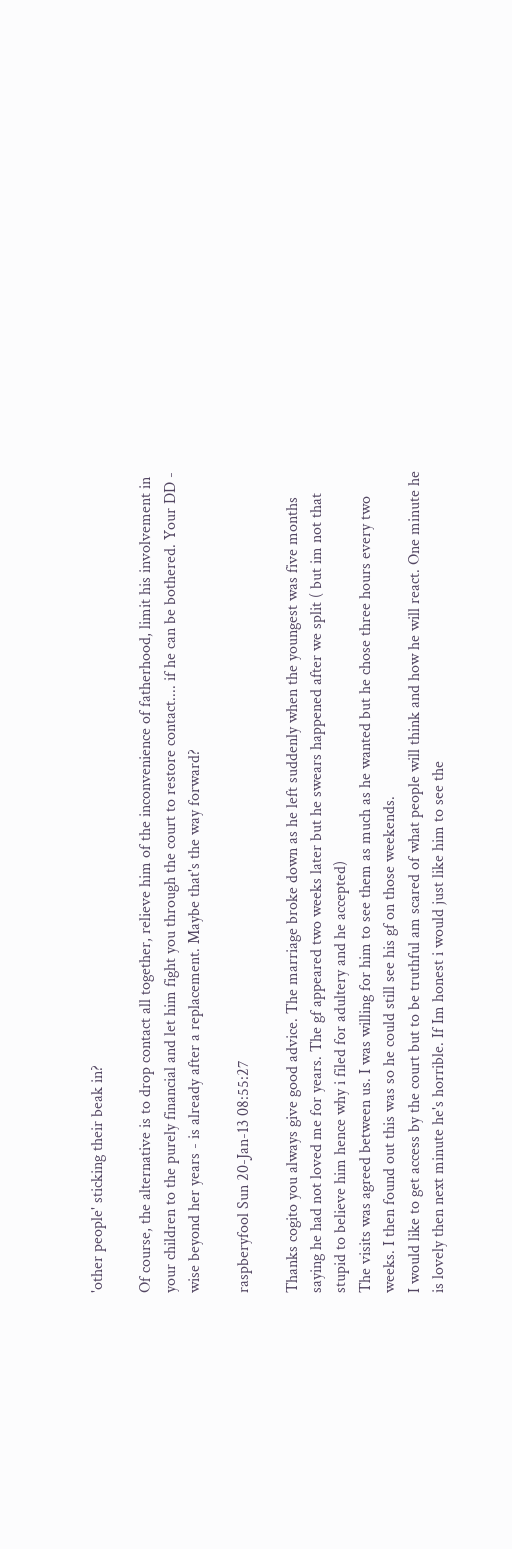'other people' sticking their beak in?

Of course, the alternative is to drop contact all together, relieve him of the inconvenience of fatherhood, limit his involvement in your children to the purely financial and let him fight you through the court to restore contact.... if he can be bothered. Your DD - wise beyond her years - is already after a replacement. Maybe that's the way forward?

raspberyfool Sun 20-Jan-13 08:55:27

Thanks cogito you always give good advice. The marriage broke down as he left suddenly when the youngest was five months saying he had not loved me for years. The gf appeared two weeks later but he swears happened after we split ( but im not that stupid to believe him hence why i filed for adultery and he accepted)
The visits was agreed between us. I was willing for him to see them as much as he wanted but he chose three hours every two weeks. I then found out this was so he could still see his gf on those weekends.
I would like to get access by the court but to be truthful am scared of what people will think and how he will react. One minute he is lovely then next minute he's horrible. If Im honest i would just like him to see the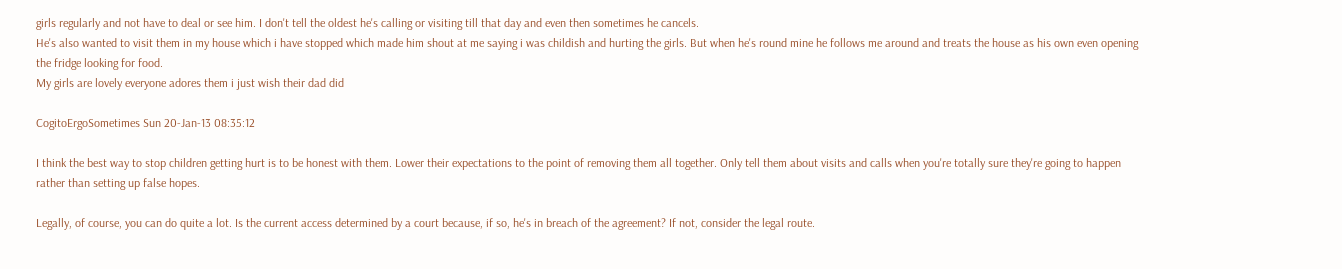girls regularly and not have to deal or see him. I don't tell the oldest he's calling or visiting till that day and even then sometimes he cancels.
He's also wanted to visit them in my house which i have stopped which made him shout at me saying i was childish and hurting the girls. But when he's round mine he follows me around and treats the house as his own even opening the fridge looking for food.
My girls are lovely everyone adores them i just wish their dad did

CogitoErgoSometimes Sun 20-Jan-13 08:35:12

I think the best way to stop children getting hurt is to be honest with them. Lower their expectations to the point of removing them all together. Only tell them about visits and calls when you're totally sure they're going to happen rather than setting up false hopes.

Legally, of course, you can do quite a lot. Is the current access determined by a court because, if so, he's in breach of the agreement? If not, consider the legal route.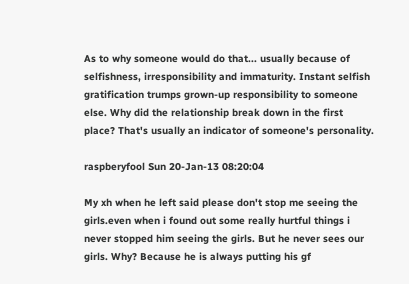As to why someone would do that... usually because of selfishness, irresponsibility and immaturity. Instant selfish gratification trumps grown-up responsibility to someone else. Why did the relationship break down in the first place? That's usually an indicator of someone's personality.

raspberyfool Sun 20-Jan-13 08:20:04

My xh when he left said please don't stop me seeing the girls.even when i found out some really hurtful things i never stopped him seeing the girls. But he never sees our girls. Why? Because he is always putting his gf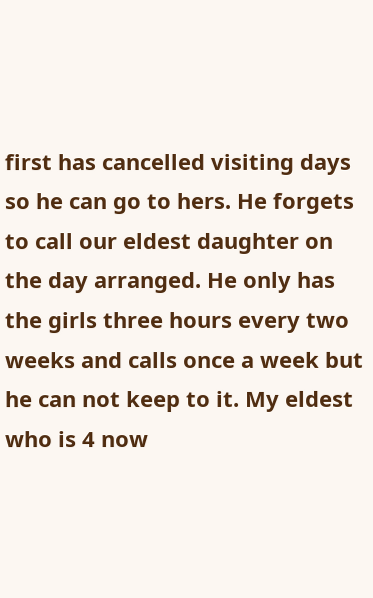first has cancelled visiting days so he can go to hers. He forgets to call our eldest daughter on the day arranged. He only has the girls three hours every two weeks and calls once a week but he can not keep to it. My eldest who is 4 now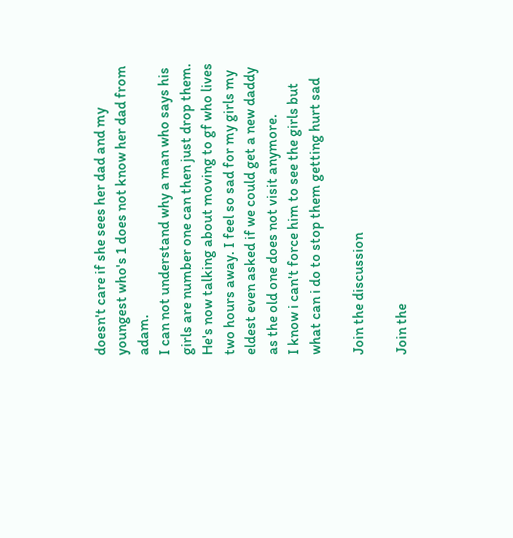doesn't care if she sees her dad and my youngest who's 1 does not know her dad from adam.
I can not understand why a man who says his girls are number one can then just drop them. He's now talking about moving to gf who lives two hours away. I feel so sad for my girls my eldest even asked if we could get a new daddy as the old one does not visit anymore.
I know i can't force him to see the girls but what can i do to stop them getting hurt sad

Join the discussion

Join the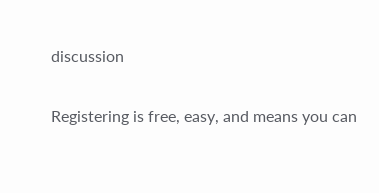discussion

Registering is free, easy, and means you can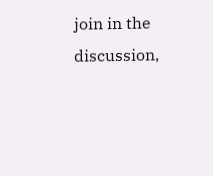join in the discussion,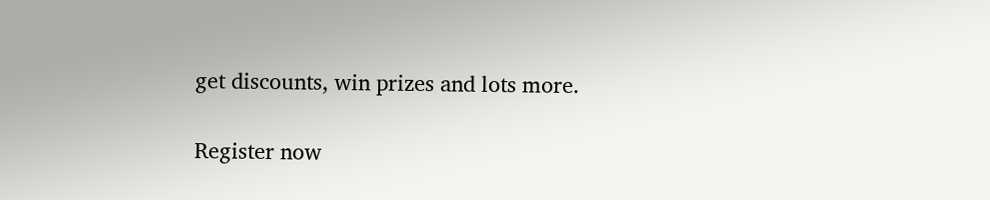get discounts, win prizes and lots more.

Register now